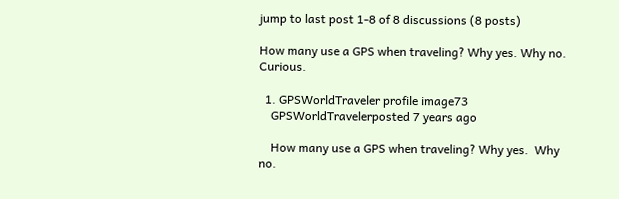jump to last post 1-8 of 8 discussions (8 posts)

How many use a GPS when traveling? Why yes. Why no. Curious.

  1. GPSWorldTraveler profile image73
    GPSWorldTravelerposted 7 years ago

    How many use a GPS when traveling? Why yes.  Why no.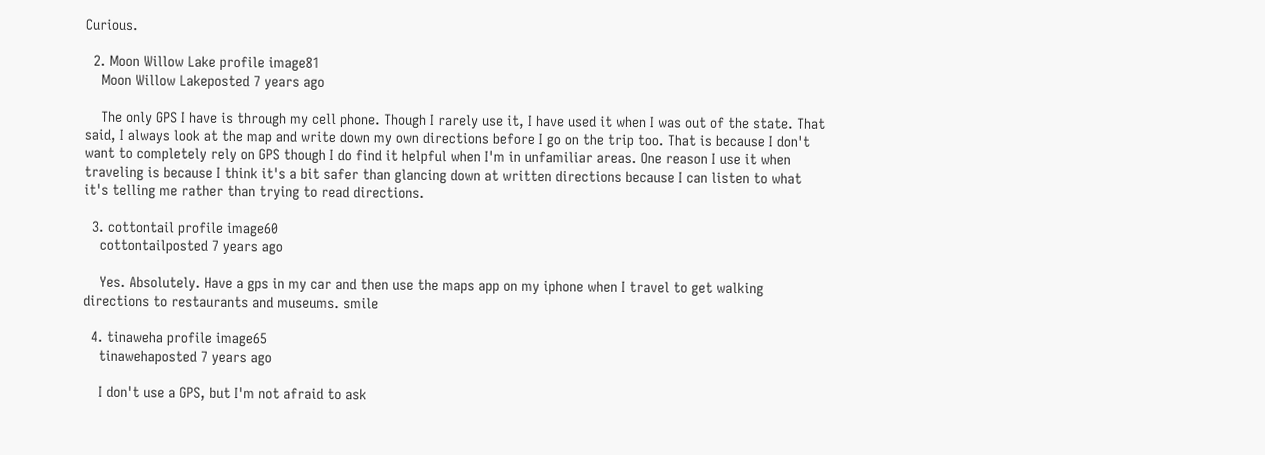Curious.

  2. Moon Willow Lake profile image81
    Moon Willow Lakeposted 7 years ago

    The only GPS I have is through my cell phone. Though I rarely use it, I have used it when I was out of the state. That said, I always look at the map and write down my own directions before I go on the trip too. That is because I don't want to completely rely on GPS though I do find it helpful when I'm in unfamiliar areas. One reason I use it when traveling is because I think it's a bit safer than glancing down at written directions because I can listen to what it's telling me rather than trying to read directions.

  3. cottontail profile image60
    cottontailposted 7 years ago

    Yes. Absolutely. Have a gps in my car and then use the maps app on my iphone when I travel to get walking directions to restaurants and museums. smile

  4. tinaweha profile image65
    tinawehaposted 7 years ago

    I don't use a GPS, but I'm not afraid to ask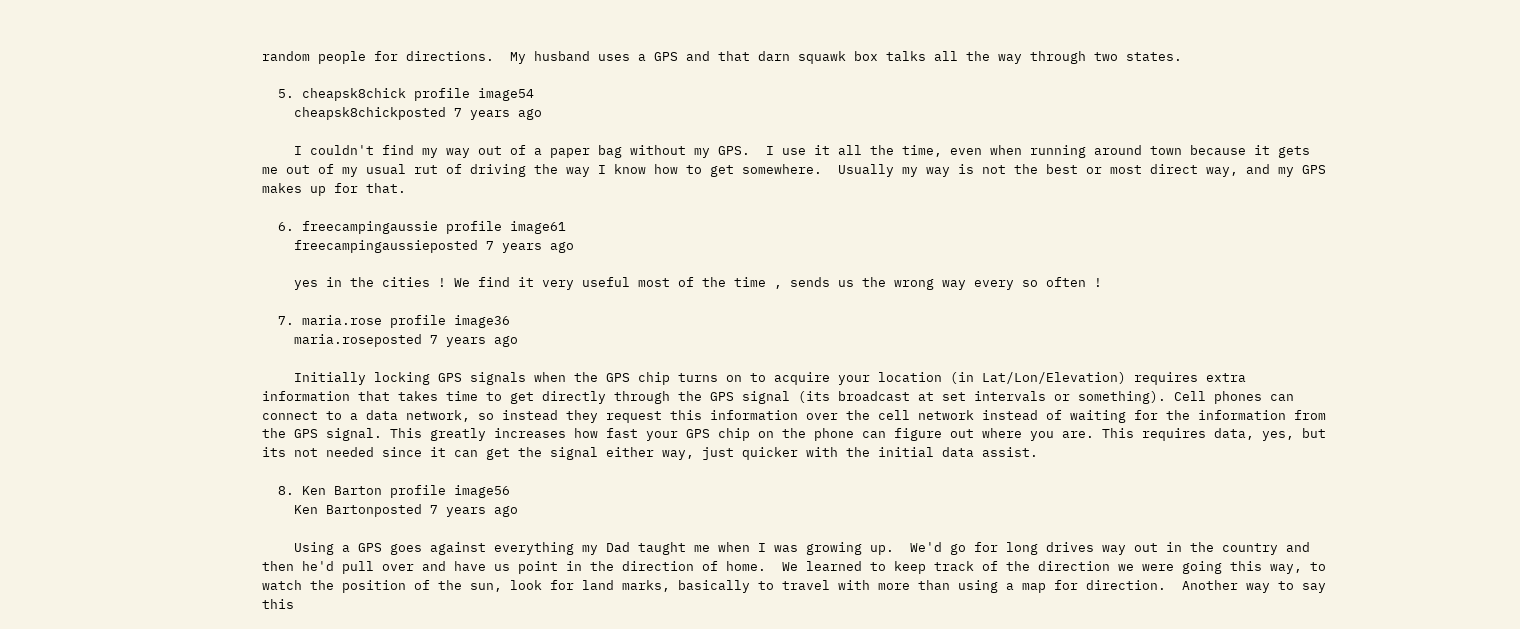random people for directions.  My husband uses a GPS and that darn squawk box talks all the way through two states.

  5. cheapsk8chick profile image54
    cheapsk8chickposted 7 years ago

    I couldn't find my way out of a paper bag without my GPS.  I use it all the time, even when running around town because it gets me out of my usual rut of driving the way I know how to get somewhere.  Usually my way is not the best or most direct way, and my GPS makes up for that.

  6. freecampingaussie profile image61
    freecampingaussieposted 7 years ago

    yes in the cities ! We find it very useful most of the time , sends us the wrong way every so often !

  7. maria.rose profile image36
    maria.roseposted 7 years ago

    Initially locking GPS signals when the GPS chip turns on to acquire your location (in Lat/Lon/Elevation) requires extra information that takes time to get directly through the GPS signal (its broadcast at set intervals or something). Cell phones can connect to a data network, so instead they request this information over the cell network instead of waiting for the information from the GPS signal. This greatly increases how fast your GPS chip on the phone can figure out where you are. This requires data, yes, but its not needed since it can get the signal either way, just quicker with the initial data assist.

  8. Ken Barton profile image56
    Ken Bartonposted 7 years ago

    Using a GPS goes against everything my Dad taught me when I was growing up.  We'd go for long drives way out in the country and then he'd pull over and have us point in the direction of home.  We learned to keep track of the direction we were going this way, to watch the position of the sun, look for land marks, basically to travel with more than using a map for direction.  Another way to say this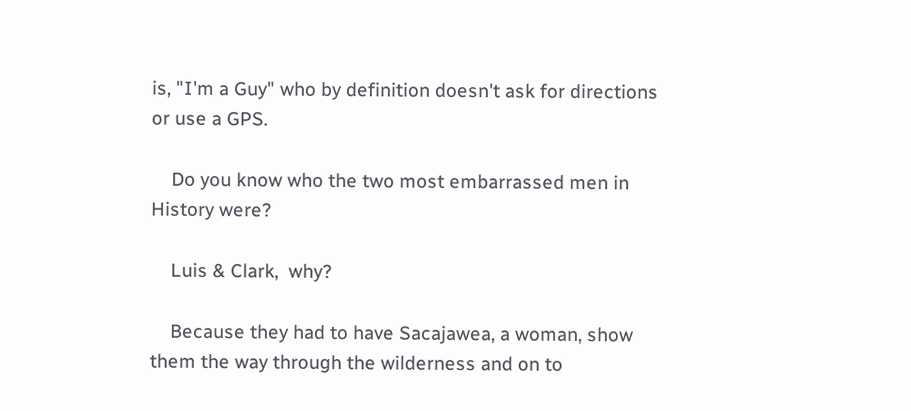is, "I'm a Guy" who by definition doesn't ask for directions or use a GPS.

    Do you know who the two most embarrassed men in History were?

    Luis & Clark,  why?

    Because they had to have Sacajawea, a woman, show them the way through the wilderness and on to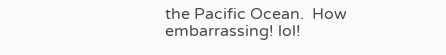the Pacific Ocean.  How embarrassing! lol!